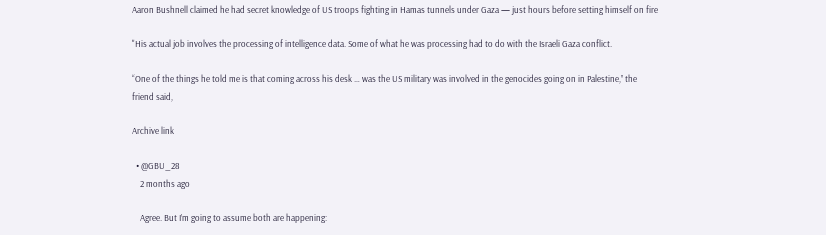Aaron Bushnell claimed he had secret knowledge of US troops fighting in Hamas tunnels under Gaza — just hours before setting himself on fire

"His actual job involves the processing of intelligence data. Some of what he was processing had to do with the Israeli Gaza conflict.

“One of the things he told me is that coming across his desk … was the US military was involved in the genocides going on in Palestine,’’ the friend said,

Archive link

  • @GBU_28
    2 months ago

    Agree. But I’m going to assume both are happening: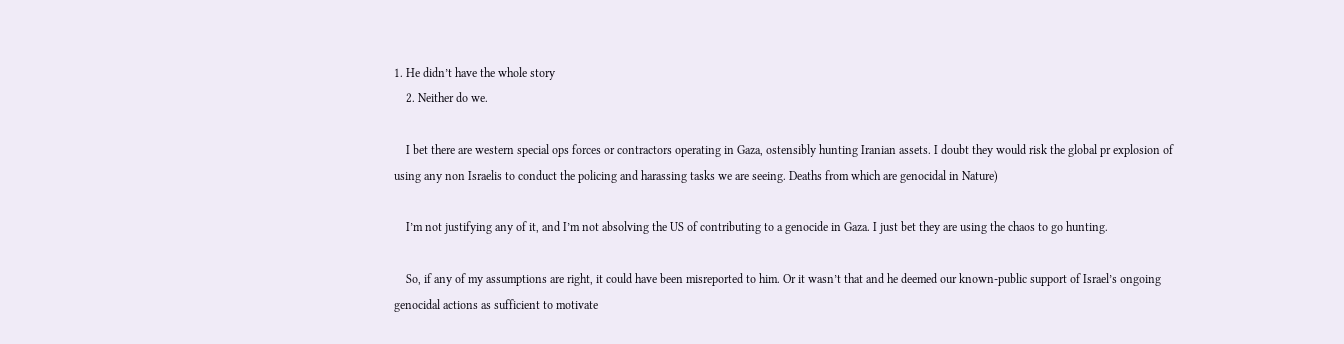1. He didn’t have the whole story
    2. Neither do we.

    I bet there are western special ops forces or contractors operating in Gaza, ostensibly hunting Iranian assets. I doubt they would risk the global pr explosion of using any non Israelis to conduct the policing and harassing tasks we are seeing. Deaths from which are genocidal in Nature)

    I’m not justifying any of it, and I’m not absolving the US of contributing to a genocide in Gaza. I just bet they are using the chaos to go hunting.

    So, if any of my assumptions are right, it could have been misreported to him. Or it wasn’t that and he deemed our known-public support of Israel’s ongoing genocidal actions as sufficient to motivate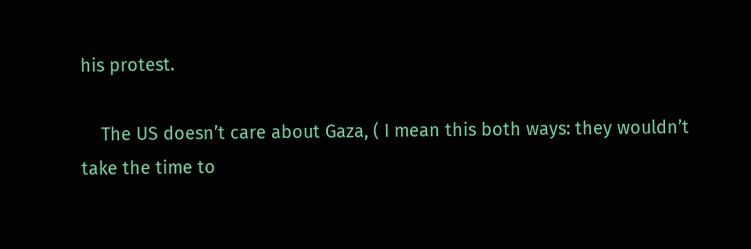his protest.

    The US doesn’t care about Gaza, ( I mean this both ways: they wouldn’t take the time to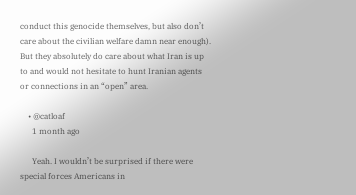conduct this genocide themselves, but also don’t care about the civilian welfare damn near enough). But they absolutely do care about what Iran is up to and would not hesitate to hunt Iranian agents or connections in an “open” area.

    • @catloaf
      1 month ago

      Yeah. I wouldn’t be surprised if there were special forces Americans in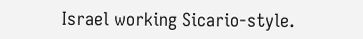Israel working Sicario-style.